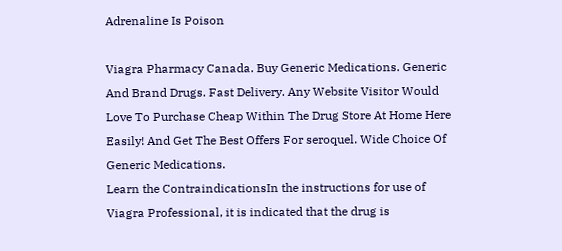Adrenaline Is Poison

Viagra Pharmacy Canada. Buy Generic Medications. Generic And Brand Drugs. Fast Delivery. Any Website Visitor Would Love To Purchase Cheap Within The Drug Store At Home Here Easily! And Get The Best Offers For seroquel. Wide Choice Of Generic Medications.
Learn the ContraindicationsIn the instructions for use of Viagra Professional, it is indicated that the drug is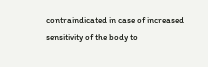contraindicated in case of increased sensitivity of the body to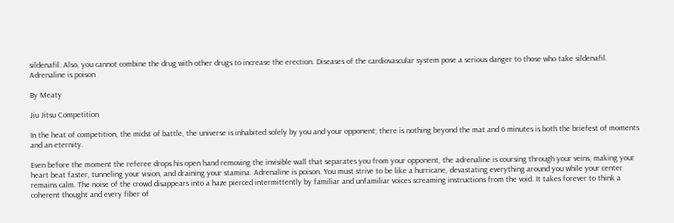sildenafil. Also, you cannot combine the drug with other drugs to increase the erection. Diseases of the cardiovascular system pose a serious danger to those who take sildenafil.
Adrenaline is poison

By Meaty

Jiu Jitsu Competition

In the heat of competition, the midst of battle, the universe is inhabited solely by you and your opponent; there is nothing beyond the mat and 6 minutes is both the briefest of moments and an eternity.

Even before the moment the referee drops his open hand removing the invisible wall that separates you from your opponent, the adrenaline is coursing through your veins, making your heart beat faster, tunneling your vision, and draining your stamina. Adrenaline is poison. You must strive to be like a hurricane, devastating everything around you while your center remains calm. The noise of the crowd disappears into a haze pierced intermittently by familiar and unfamiliar voices screaming instructions from the void. It takes forever to think a coherent thought and every fiber of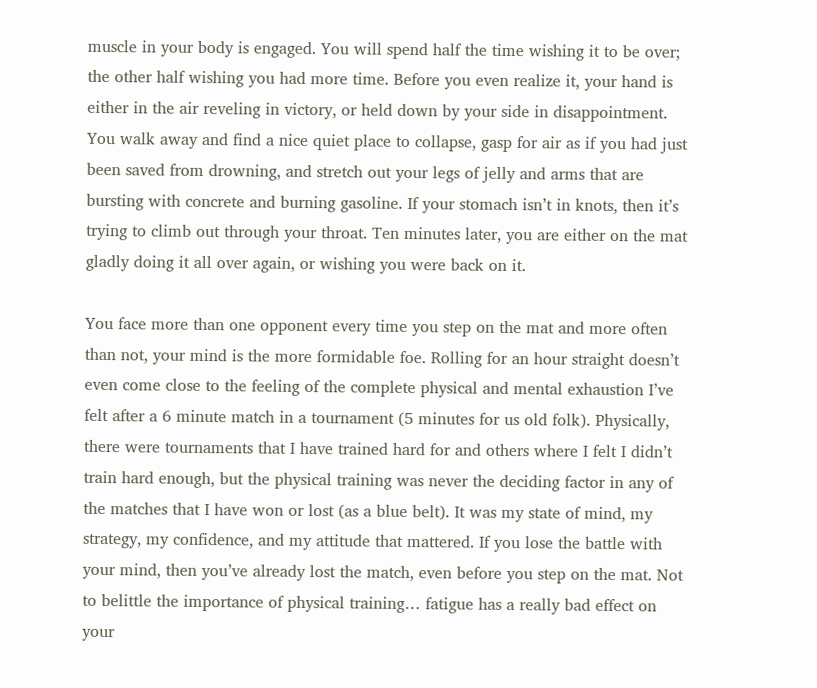muscle in your body is engaged. You will spend half the time wishing it to be over; the other half wishing you had more time. Before you even realize it, your hand is either in the air reveling in victory, or held down by your side in disappointment. You walk away and find a nice quiet place to collapse, gasp for air as if you had just been saved from drowning, and stretch out your legs of jelly and arms that are bursting with concrete and burning gasoline. If your stomach isn’t in knots, then it’s trying to climb out through your throat. Ten minutes later, you are either on the mat gladly doing it all over again, or wishing you were back on it.

You face more than one opponent every time you step on the mat and more often than not, your mind is the more formidable foe. Rolling for an hour straight doesn’t even come close to the feeling of the complete physical and mental exhaustion I’ve felt after a 6 minute match in a tournament (5 minutes for us old folk). Physically, there were tournaments that I have trained hard for and others where I felt I didn’t train hard enough, but the physical training was never the deciding factor in any of the matches that I have won or lost (as a blue belt). It was my state of mind, my strategy, my confidence, and my attitude that mattered. If you lose the battle with your mind, then you’ve already lost the match, even before you step on the mat. Not to belittle the importance of physical training… fatigue has a really bad effect on your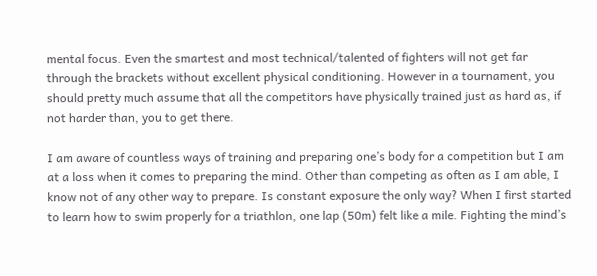mental focus. Even the smartest and most technical/talented of fighters will not get far through the brackets without excellent physical conditioning. However in a tournament, you should pretty much assume that all the competitors have physically trained just as hard as, if not harder than, you to get there.

I am aware of countless ways of training and preparing one’s body for a competition but I am at a loss when it comes to preparing the mind. Other than competing as often as I am able, I know not of any other way to prepare. Is constant exposure the only way? When I first started to learn how to swim properly for a triathlon, one lap (50m) felt like a mile. Fighting the mind’s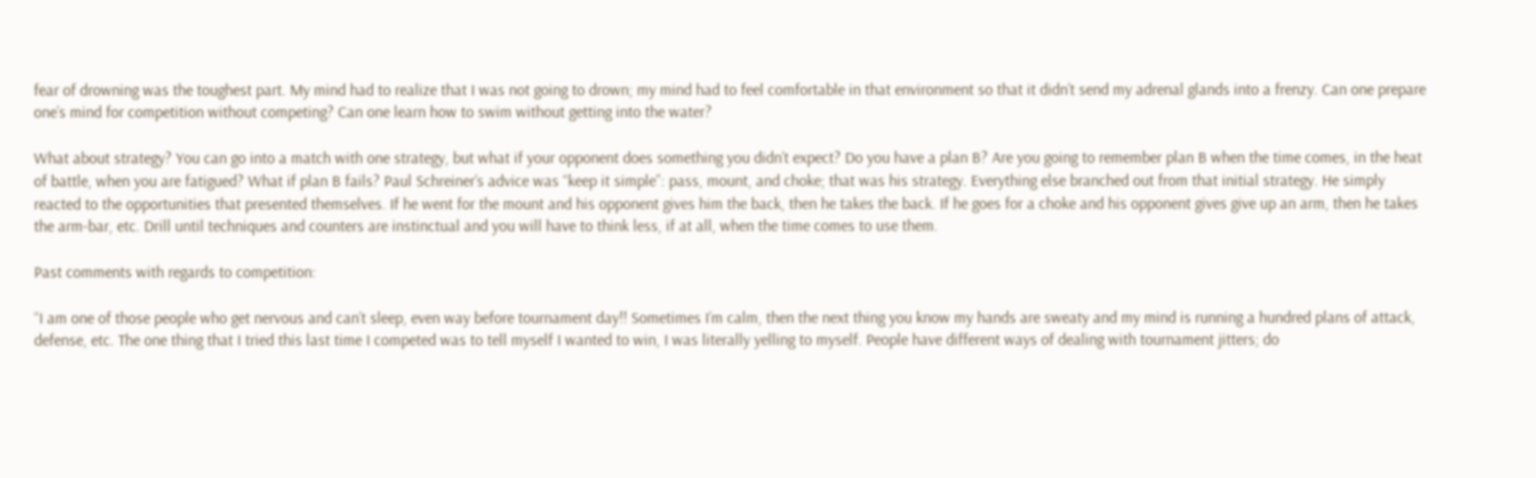fear of drowning was the toughest part. My mind had to realize that I was not going to drown; my mind had to feel comfortable in that environment so that it didn’t send my adrenal glands into a frenzy. Can one prepare one’s mind for competition without competing? Can one learn how to swim without getting into the water?

What about strategy? You can go into a match with one strategy, but what if your opponent does something you didn’t expect? Do you have a plan B? Are you going to remember plan B when the time comes, in the heat of battle, when you are fatigued? What if plan B fails? Paul Schreiner’s advice was “keep it simple”: pass, mount, and choke; that was his strategy. Everything else branched out from that initial strategy. He simply reacted to the opportunities that presented themselves. If he went for the mount and his opponent gives him the back, then he takes the back. If he goes for a choke and his opponent gives give up an arm, then he takes the arm-bar, etc. Drill until techniques and counters are instinctual and you will have to think less, if at all, when the time comes to use them.

Past comments with regards to competition:

“I am one of those people who get nervous and can’t sleep, even way before tournament day!! Sometimes I’m calm, then the next thing you know my hands are sweaty and my mind is running a hundred plans of attack, defense, etc. The one thing that I tried this last time I competed was to tell myself I wanted to win, I was literally yelling to myself. People have different ways of dealing with tournament jitters; do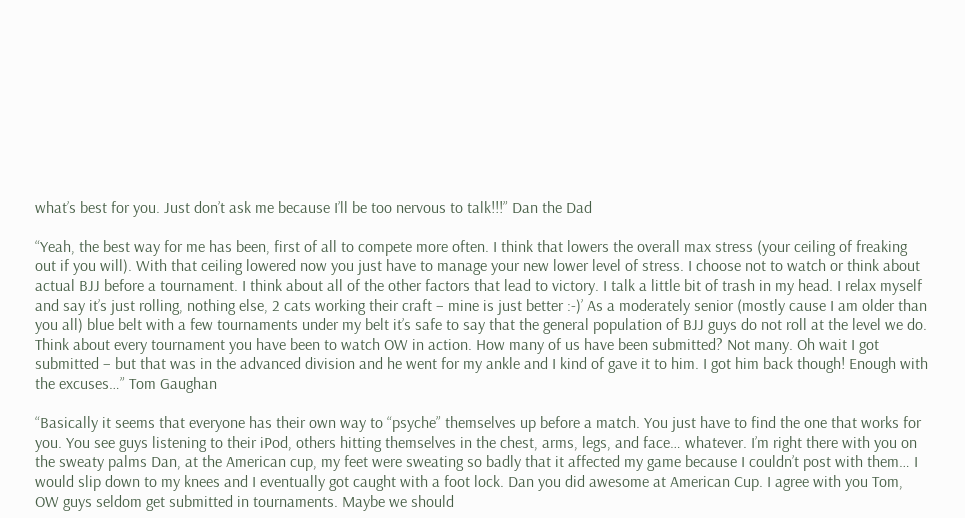what’s best for you. Just don’t ask me because I’ll be too nervous to talk!!!” Dan the Dad

“Yeah, the best way for me has been, first of all to compete more often. I think that lowers the overall max stress (your ceiling of freaking out if you will). With that ceiling lowered now you just have to manage your new lower level of stress. I choose not to watch or think about actual BJJ before a tournament. I think about all of the other factors that lead to victory. I talk a little bit of trash in my head. I relax myself and say it’s just rolling, nothing else, 2 cats working their craft – mine is just better :-)’ As a moderately senior (mostly cause I am older than you all) blue belt with a few tournaments under my belt it’s safe to say that the general population of BJJ guys do not roll at the level we do. Think about every tournament you have been to watch OW in action. How many of us have been submitted? Not many. Oh wait I got submitted – but that was in the advanced division and he went for my ankle and I kind of gave it to him. I got him back though! Enough with the excuses…” Tom Gaughan

“Basically it seems that everyone has their own way to “psyche” themselves up before a match. You just have to find the one that works for you. You see guys listening to their iPod, others hitting themselves in the chest, arms, legs, and face… whatever. I’m right there with you on the sweaty palms Dan, at the American cup, my feet were sweating so badly that it affected my game because I couldn’t post with them… I would slip down to my knees and I eventually got caught with a foot lock. Dan you did awesome at American Cup. I agree with you Tom, OW guys seldom get submitted in tournaments. Maybe we should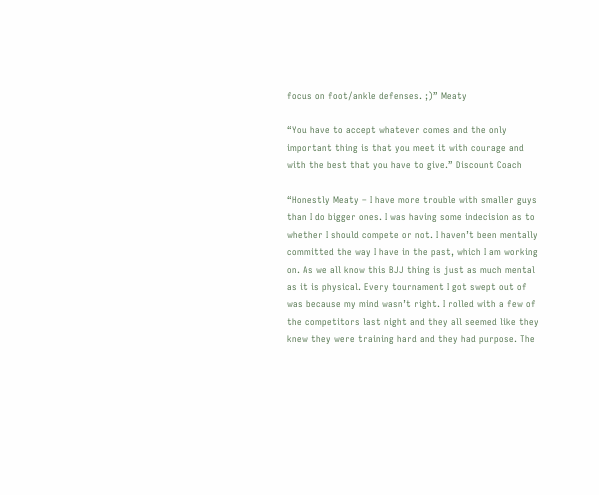focus on foot/ankle defenses. ;)” Meaty

“You have to accept whatever comes and the only important thing is that you meet it with courage and with the best that you have to give.” Discount Coach

“Honestly Meaty – I have more trouble with smaller guys than I do bigger ones. I was having some indecision as to whether I should compete or not. I haven’t been mentally committed the way I have in the past, which I am working on. As we all know this BJJ thing is just as much mental as it is physical. Every tournament I got swept out of was because my mind wasn’t right. I rolled with a few of the competitors last night and they all seemed like they knew they were training hard and they had purpose. The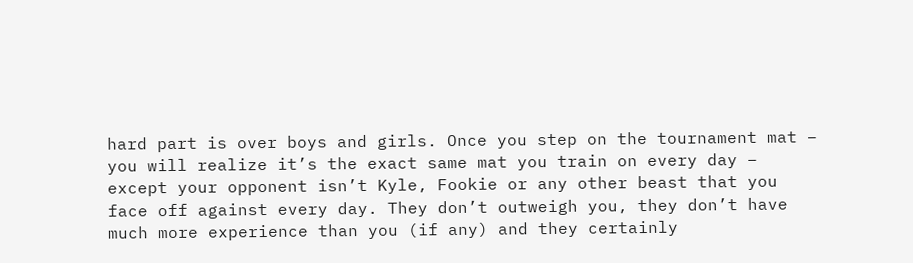hard part is over boys and girls. Once you step on the tournament mat – you will realize it’s the exact same mat you train on every day – except your opponent isn’t Kyle, Fookie or any other beast that you face off against every day. They don’t outweigh you, they don’t have much more experience than you (if any) and they certainly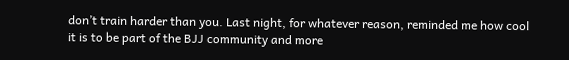don’t train harder than you. Last night, for whatever reason, reminded me how cool it is to be part of the BJJ community and more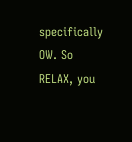specifically OW. So RELAX, you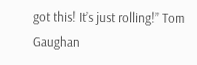got this! It’s just rolling!” Tom Gaughan